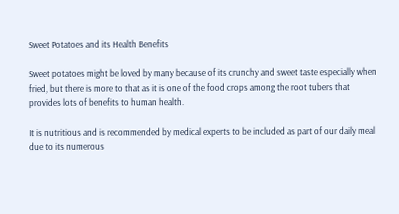Sweet Potatoes and its Health Benefits

Sweet potatoes might be loved by many because of its crunchy and sweet taste especially when fried, but there is more to that as it is one of the food crops among the root tubers that provides lots of benefits to human health.

It is nutritious and is recommended by medical experts to be included as part of our daily meal due to its numerous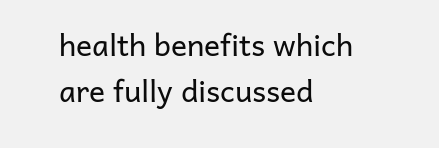health benefits which are fully discussed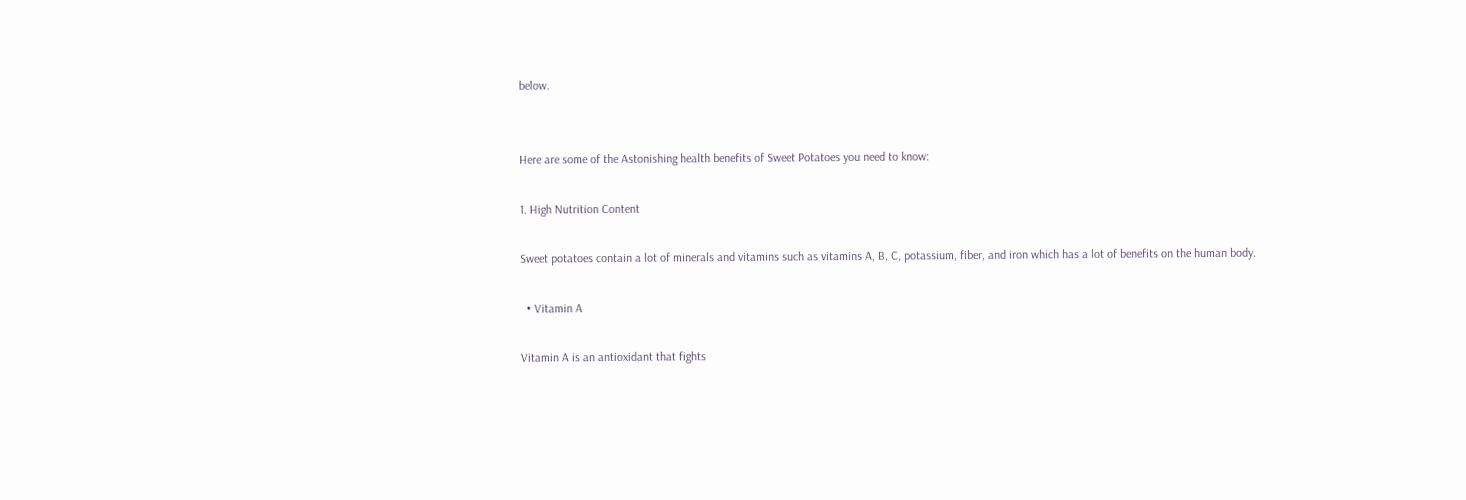below.


Here are some of the Astonishing health benefits of Sweet Potatoes you need to know:

1. High Nutrition Content

Sweet potatoes contain a lot of minerals and vitamins such as vitamins A, B, C, potassium, fiber, and iron which has a lot of benefits on the human body.

  • Vitamin A

Vitamin A is an antioxidant that fights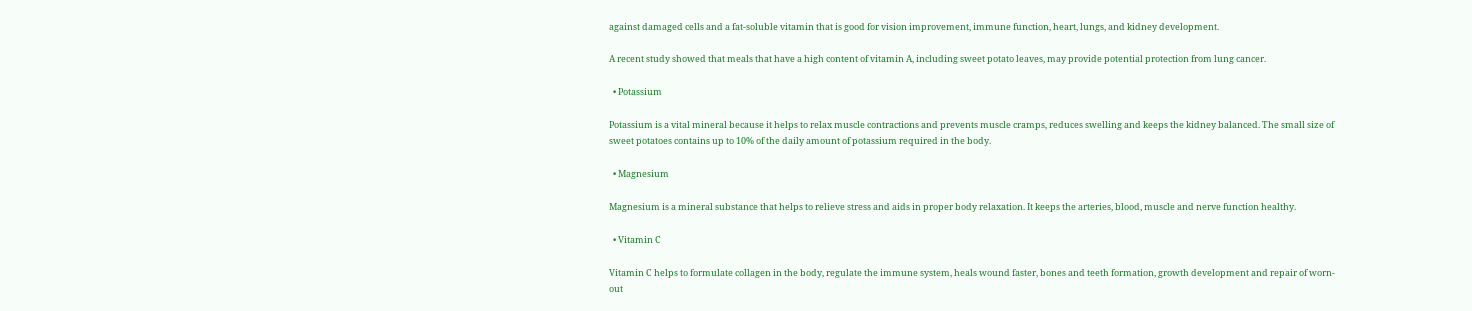against damaged cells and a fat-soluble vitamin that is good for vision improvement, immune function, heart, lungs, and kidney development.

A recent study showed that meals that have a high content of vitamin A, including sweet potato leaves, may provide potential protection from lung cancer.

  • Potassium

Potassium is a vital mineral because it helps to relax muscle contractions and prevents muscle cramps, reduces swelling and keeps the kidney balanced. The small size of sweet potatoes contains up to 10% of the daily amount of potassium required in the body.

  • Magnesium

Magnesium is a mineral substance that helps to relieve stress and aids in proper body relaxation. It keeps the arteries, blood, muscle and nerve function healthy.

  • Vitamin C

Vitamin C helps to formulate collagen in the body, regulate the immune system, heals wound faster, bones and teeth formation, growth development and repair of worn-out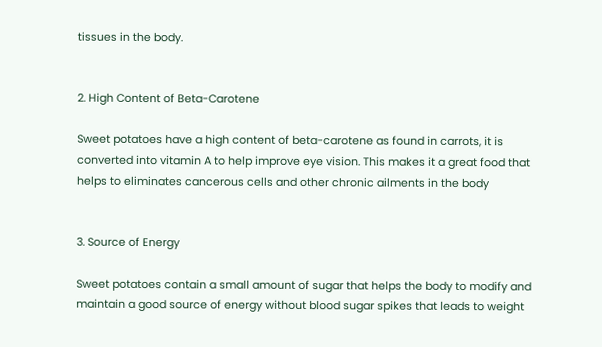tissues in the body.


2. High Content of Beta-Carotene

Sweet potatoes have a high content of beta-carotene as found in carrots, it is converted into vitamin A to help improve eye vision. This makes it a great food that helps to eliminates cancerous cells and other chronic ailments in the body


3. Source of Energy

Sweet potatoes contain a small amount of sugar that helps the body to modify and maintain a good source of energy without blood sugar spikes that leads to weight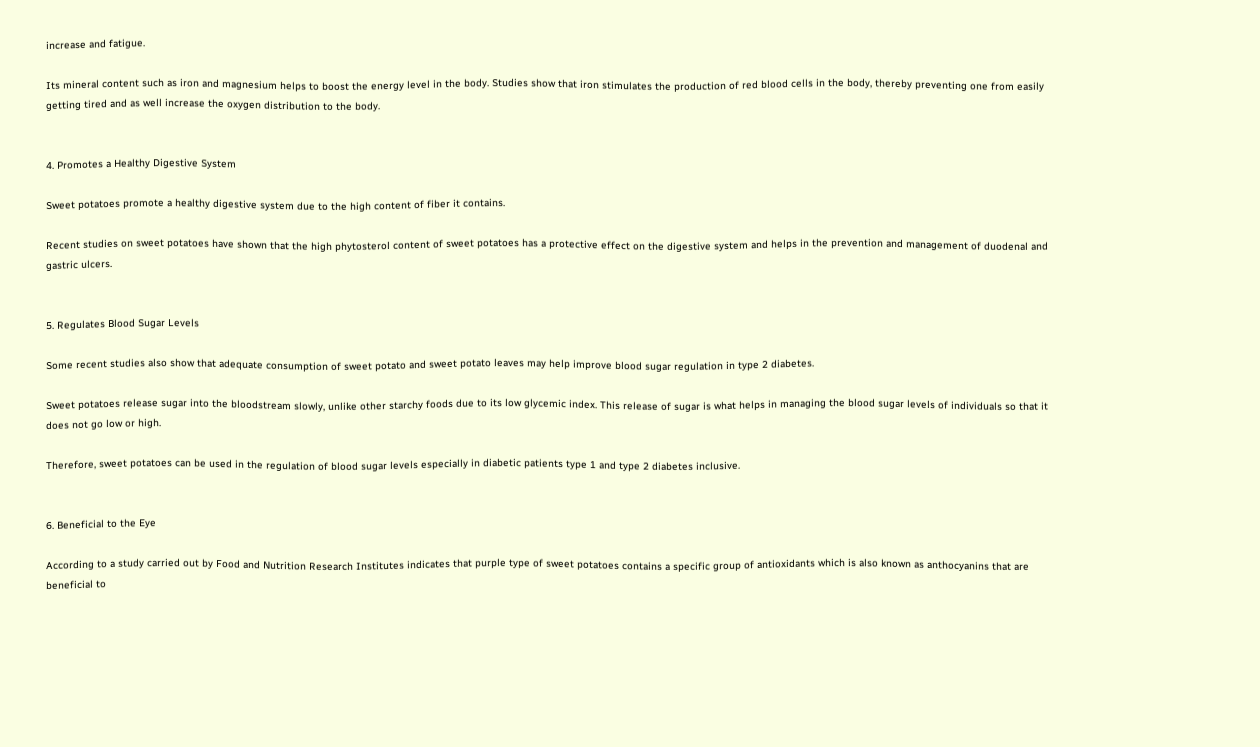increase and fatigue.

Its mineral content such as iron and magnesium helps to boost the energy level in the body. Studies show that iron stimulates the production of red blood cells in the body, thereby preventing one from easily getting tired and as well increase the oxygen distribution to the body.


4. Promotes a Healthy Digestive System

Sweet potatoes promote a healthy digestive system due to the high content of fiber it contains.

Recent studies on sweet potatoes have shown that the high phytosterol content of sweet potatoes has a protective effect on the digestive system and helps in the prevention and management of duodenal and gastric ulcers.


5. Regulates Blood Sugar Levels

Some recent studies also show that adequate consumption of sweet potato and sweet potato leaves may help improve blood sugar regulation in type 2 diabetes.

Sweet potatoes release sugar into the bloodstream slowly, unlike other starchy foods due to its low glycemic index. This release of sugar is what helps in managing the blood sugar levels of individuals so that it does not go low or high.

Therefore, sweet potatoes can be used in the regulation of blood sugar levels especially in diabetic patients type 1 and type 2 diabetes inclusive.


6. Beneficial to the Eye

According to a study carried out by Food and Nutrition Research Institutes indicates that purple type of sweet potatoes contains a specific group of antioxidants which is also known as anthocyanins that are beneficial to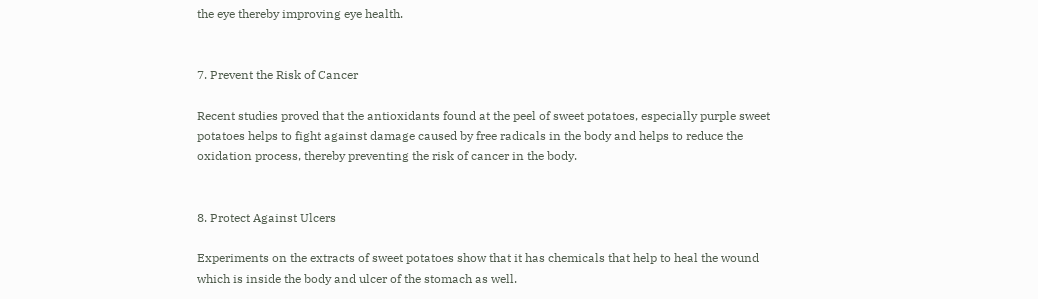the eye thereby improving eye health.


7. Prevent the Risk of Cancer

Recent studies proved that the antioxidants found at the peel of sweet potatoes, especially purple sweet potatoes helps to fight against damage caused by free radicals in the body and helps to reduce the oxidation process, thereby preventing the risk of cancer in the body.


8. Protect Against Ulcers

Experiments on the extracts of sweet potatoes show that it has chemicals that help to heal the wound which is inside the body and ulcer of the stomach as well.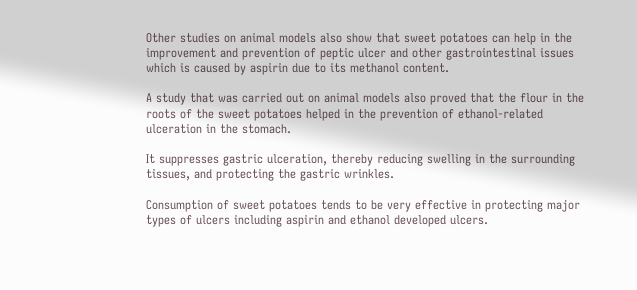Other studies on animal models also show that sweet potatoes can help in the improvement and prevention of peptic ulcer and other gastrointestinal issues which is caused by aspirin due to its methanol content.

A study that was carried out on animal models also proved that the flour in the roots of the sweet potatoes helped in the prevention of ethanol-related ulceration in the stomach.

It suppresses gastric ulceration, thereby reducing swelling in the surrounding tissues, and protecting the gastric wrinkles.

Consumption of sweet potatoes tends to be very effective in protecting major types of ulcers including aspirin and ethanol developed ulcers.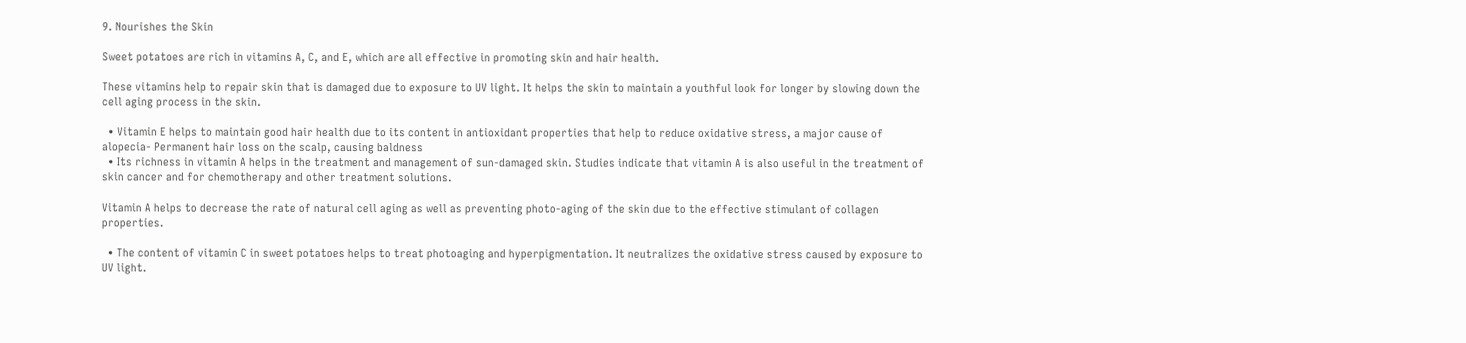9. Nourishes the Skin

Sweet potatoes are rich in vitamins A, C, and E, which are all effective in promoting skin and hair health.

These vitamins help to repair skin that is damaged due to exposure to UV light. It helps the skin to maintain a youthful look for longer by slowing down the cell aging process in the skin.

  • Vitamin E helps to maintain good hair health due to its content in antioxidant properties that help to reduce oxidative stress, a major cause of alopecia- Permanent hair loss on the scalp, causing baldness
  • Its richness in vitamin A helps in the treatment and management of sun-damaged skin. Studies indicate that vitamin A is also useful in the treatment of skin cancer and for chemotherapy and other treatment solutions.

Vitamin A helps to decrease the rate of natural cell aging as well as preventing photo-aging of the skin due to the effective stimulant of collagen properties.

  • The content of vitamin C in sweet potatoes helps to treat photoaging and hyperpigmentation. It neutralizes the oxidative stress caused by exposure to UV light.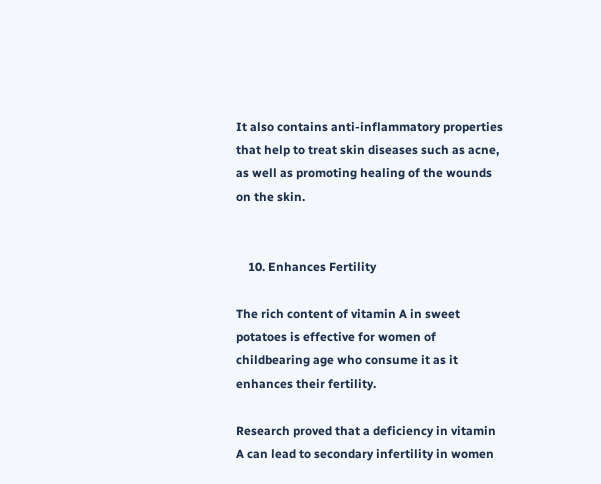It also contains anti-inflammatory properties that help to treat skin diseases such as acne, as well as promoting healing of the wounds on the skin.


    10. Enhances Fertility

The rich content of vitamin A in sweet potatoes is effective for women of childbearing age who consume it as it enhances their fertility.

Research proved that a deficiency in vitamin A can lead to secondary infertility in women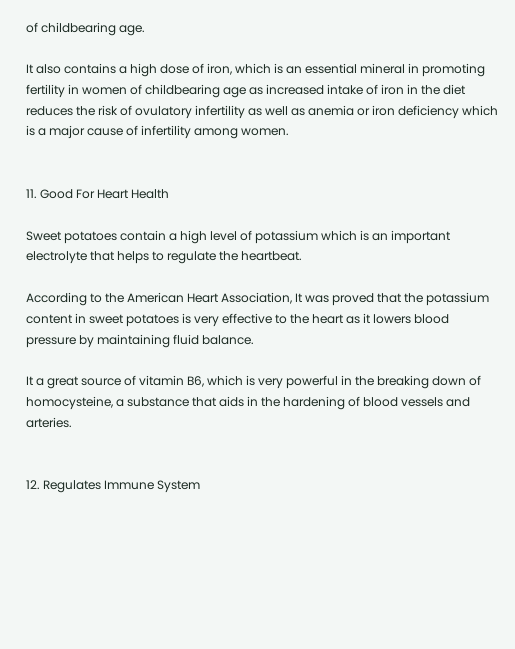of childbearing age.

It also contains a high dose of iron, which is an essential mineral in promoting fertility in women of childbearing age as increased intake of iron in the diet reduces the risk of ovulatory infertility as well as anemia or iron deficiency which is a major cause of infertility among women.


11. Good For Heart Health

Sweet potatoes contain a high level of potassium which is an important electrolyte that helps to regulate the heartbeat.

According to the American Heart Association, It was proved that the potassium content in sweet potatoes is very effective to the heart as it lowers blood pressure by maintaining fluid balance.

It a great source of vitamin B6, which is very powerful in the breaking down of homocysteine, a substance that aids in the hardening of blood vessels and arteries.


12. Regulates Immune System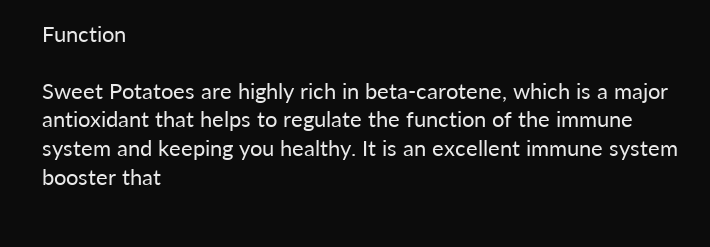Function

Sweet Potatoes are highly rich in beta-carotene, which is a major antioxidant that helps to regulate the function of the immune system and keeping you healthy. It is an excellent immune system booster that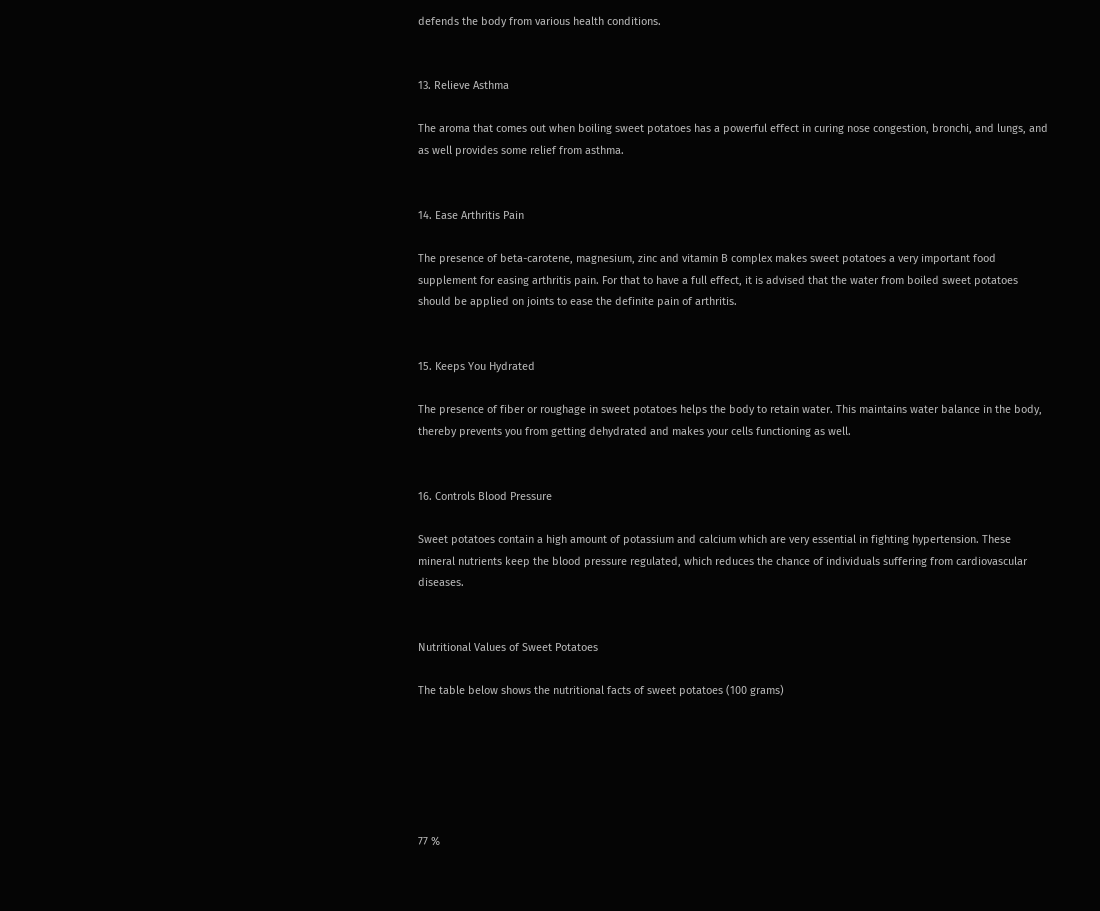defends the body from various health conditions.


13. Relieve Asthma

The aroma that comes out when boiling sweet potatoes has a powerful effect in curing nose congestion, bronchi, and lungs, and as well provides some relief from asthma.


14. Ease Arthritis Pain

The presence of beta-carotene, magnesium, zinc and vitamin B complex makes sweet potatoes a very important food supplement for easing arthritis pain. For that to have a full effect, it is advised that the water from boiled sweet potatoes should be applied on joints to ease the definite pain of arthritis.


15. Keeps You Hydrated

The presence of fiber or roughage in sweet potatoes helps the body to retain water. This maintains water balance in the body, thereby prevents you from getting dehydrated and makes your cells functioning as well.


16. Controls Blood Pressure

Sweet potatoes contain a high amount of potassium and calcium which are very essential in fighting hypertension. These mineral nutrients keep the blood pressure regulated, which reduces the chance of individuals suffering from cardiovascular diseases.


Nutritional Values of Sweet Potatoes

The table below shows the nutritional facts of sweet potatoes (100 grams)






77 %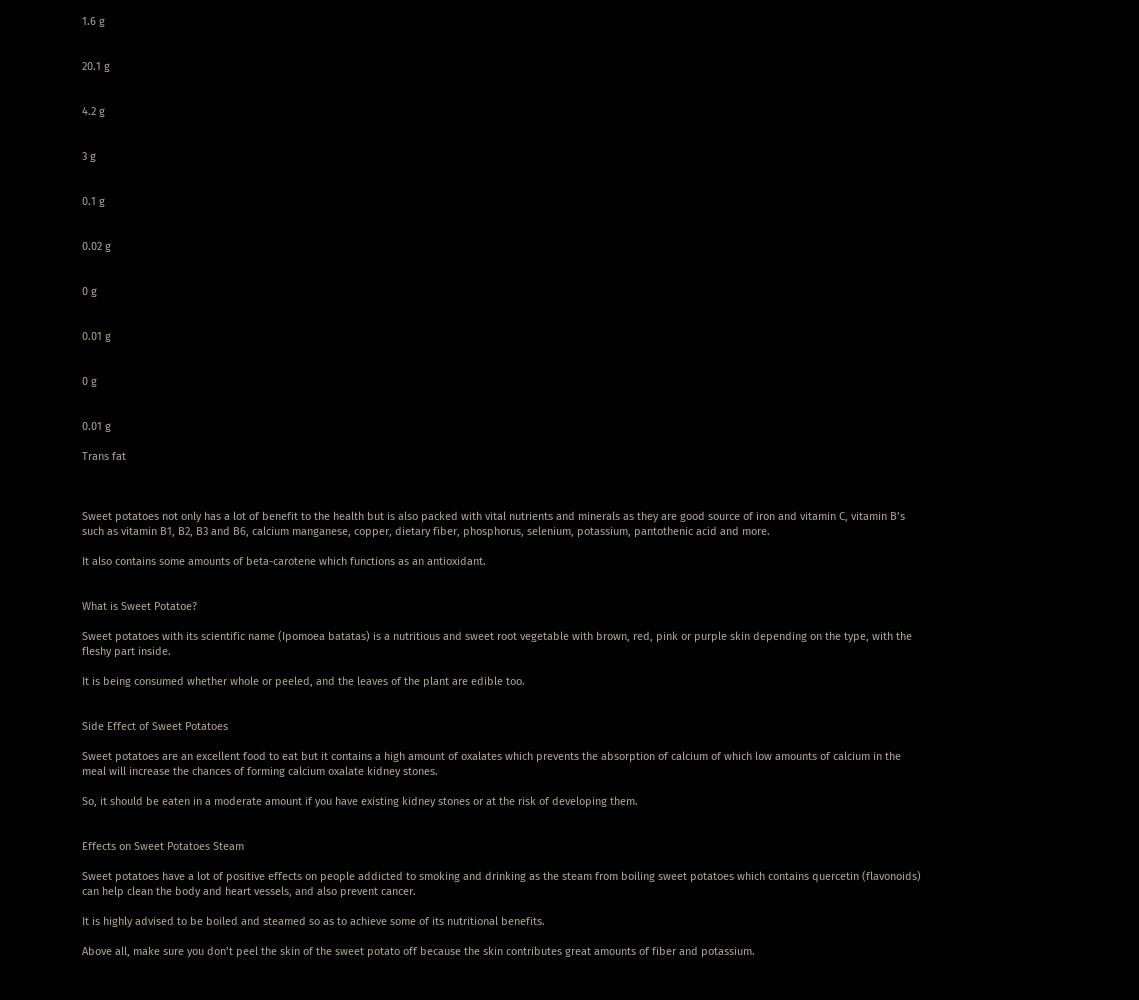1.6 g


20.1 g


4.2 g


3 g


0.1 g


0.02 g


0 g


0.01 g


0 g


0.01 g

Trans fat



Sweet potatoes not only has a lot of benefit to the health but is also packed with vital nutrients and minerals as they are good source of iron and vitamin C, vitamin B’s such as vitamin B1, B2, B3 and B6, calcium manganese, copper, dietary fiber, phosphorus, selenium, potassium, pantothenic acid and more.

It also contains some amounts of beta-carotene which functions as an antioxidant.


What is Sweet Potatoe?

Sweet potatoes with its scientific name (Ipomoea batatas) is a nutritious and sweet root vegetable with brown, red, pink or purple skin depending on the type, with the fleshy part inside.

It is being consumed whether whole or peeled, and the leaves of the plant are edible too.


Side Effect of Sweet Potatoes

Sweet potatoes are an excellent food to eat but it contains a high amount of oxalates which prevents the absorption of calcium of which low amounts of calcium in the meal will increase the chances of forming calcium oxalate kidney stones.

So, it should be eaten in a moderate amount if you have existing kidney stones or at the risk of developing them.


Effects on Sweet Potatoes Steam

Sweet potatoes have a lot of positive effects on people addicted to smoking and drinking as the steam from boiling sweet potatoes which contains quercetin (flavonoids) can help clean the body and heart vessels, and also prevent cancer.

It is highly advised to be boiled and steamed so as to achieve some of its nutritional benefits.

Above all, make sure you don’t peel the skin of the sweet potato off because the skin contributes great amounts of fiber and potassium.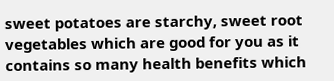sweet potatoes are starchy, sweet root vegetables which are good for you as it contains so many health benefits which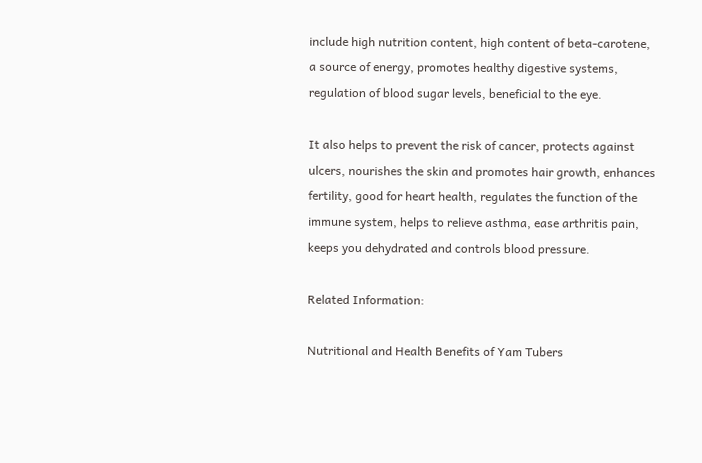include high nutrition content, high content of beta-carotene, a source of energy, promotes healthy digestive systems, regulation of blood sugar levels, beneficial to the eye.

It also helps to prevent the risk of cancer, protects against ulcers, nourishes the skin and promotes hair growth, enhances fertility, good for heart health, regulates the function of the immune system, helps to relieve asthma, ease arthritis pain, keeps you dehydrated and controls blood pressure.

Related Information:

Nutritional and Health Benefits of Yam Tubers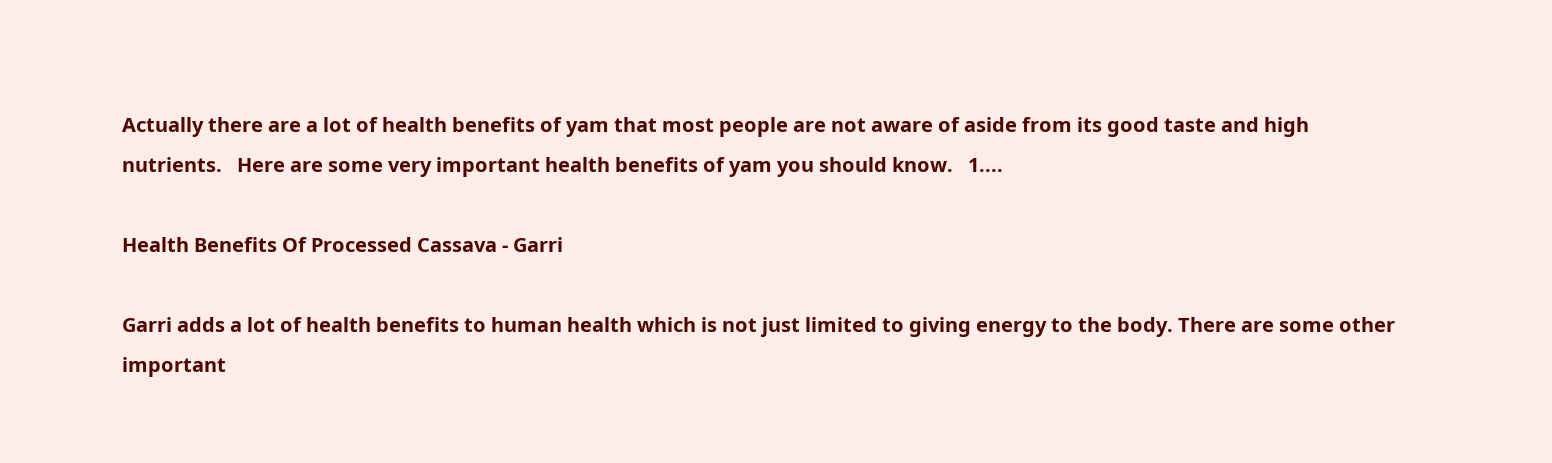Actually there are a lot of health benefits of yam that most people are not aware of aside from its good taste and high nutrients.   Here are some very important health benefits of yam you should know.   1....

Health Benefits Of Processed Cassava - Garri

Garri adds a lot of health benefits to human health which is not just limited to giving energy to the body. There are some other important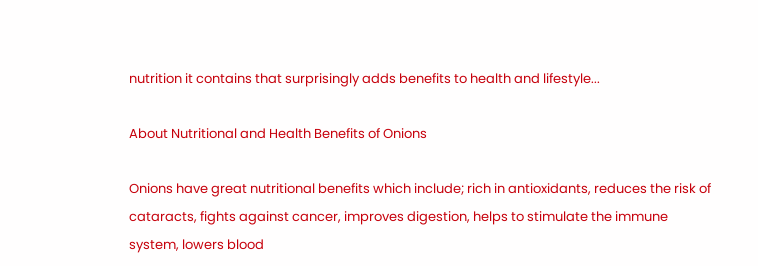nutrition it contains that surprisingly adds benefits to health and lifestyle...

About Nutritional and Health Benefits of Onions

Onions have great nutritional benefits which include; rich in antioxidants, reduces the risk of cataracts, fights against cancer, improves digestion, helps to stimulate the immune system, lowers blood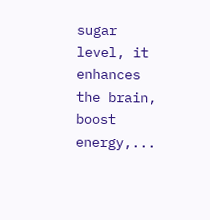sugar level, it enhances the brain, boost energy,...